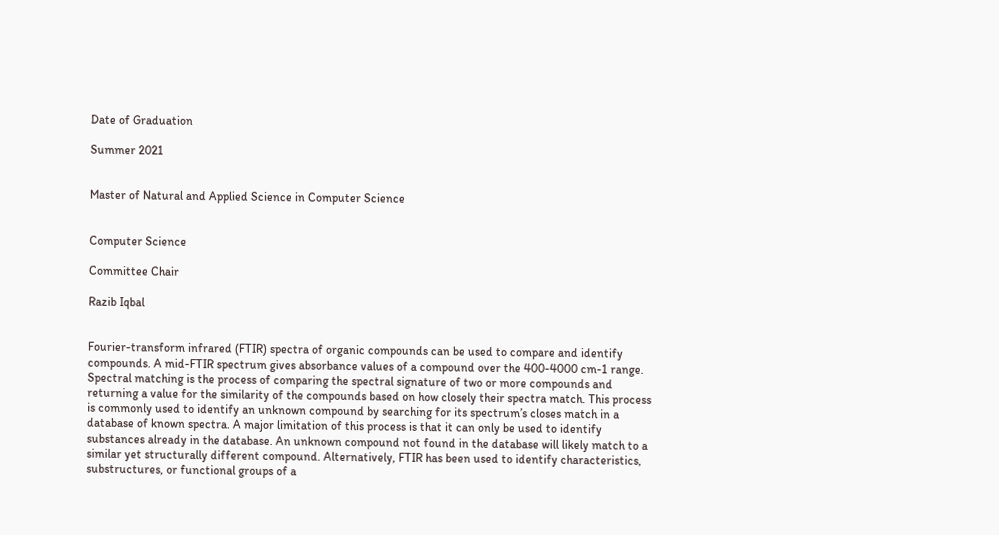Date of Graduation

Summer 2021


Master of Natural and Applied Science in Computer Science


Computer Science

Committee Chair

Razib Iqbal


Fourier-transform infrared (FTIR) spectra of organic compounds can be used to compare and identify compounds. A mid-FTIR spectrum gives absorbance values of a compound over the 400-4000 cm-1 range. Spectral matching is the process of comparing the spectral signature of two or more compounds and returning a value for the similarity of the compounds based on how closely their spectra match. This process is commonly used to identify an unknown compound by searching for its spectrum’s closes match in a database of known spectra. A major limitation of this process is that it can only be used to identify substances already in the database. An unknown compound not found in the database will likely match to a similar yet structurally different compound. Alternatively, FTIR has been used to identify characteristics, substructures, or functional groups of a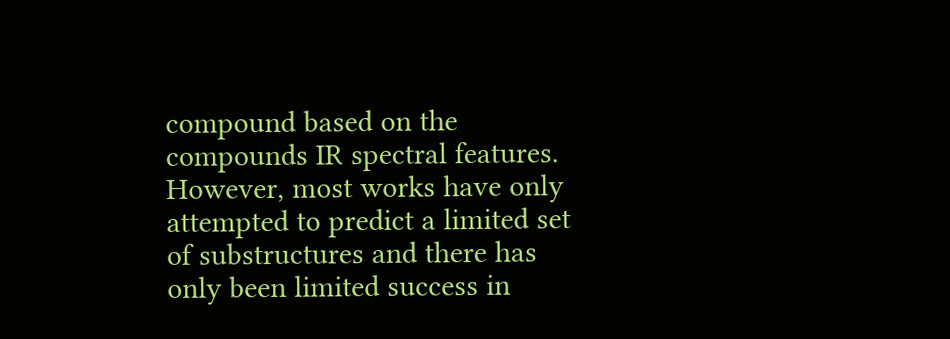compound based on the compounds IR spectral features. However, most works have only attempted to predict a limited set of substructures and there has only been limited success in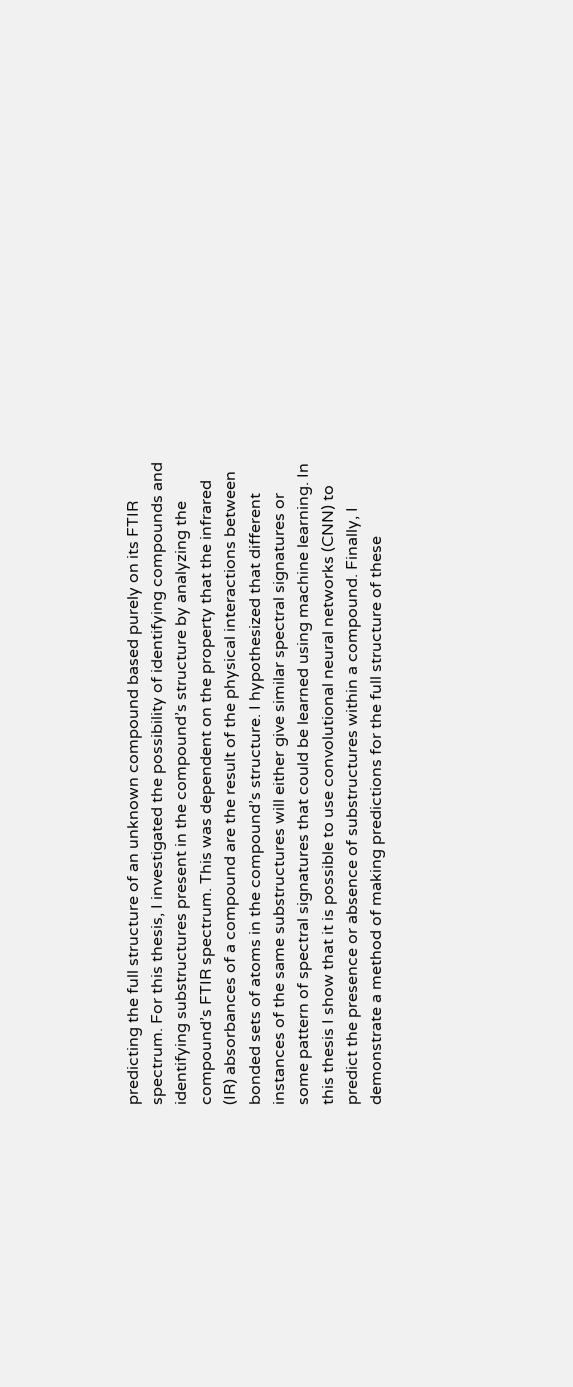predicting the full structure of an unknown compound based purely on its FTIR spectrum. For this thesis, I investigated the possibility of identifying compounds and identifying substructures present in the compound’s structure by analyzing the compound’s FTIR spectrum. This was dependent on the property that the infrared (IR) absorbances of a compound are the result of the physical interactions between bonded sets of atoms in the compound’s structure. I hypothesized that different instances of the same substructures will either give similar spectral signatures or some pattern of spectral signatures that could be learned using machine learning. In this thesis I show that it is possible to use convolutional neural networks (CNN) to predict the presence or absence of substructures within a compound. Finally, I demonstrate a method of making predictions for the full structure of these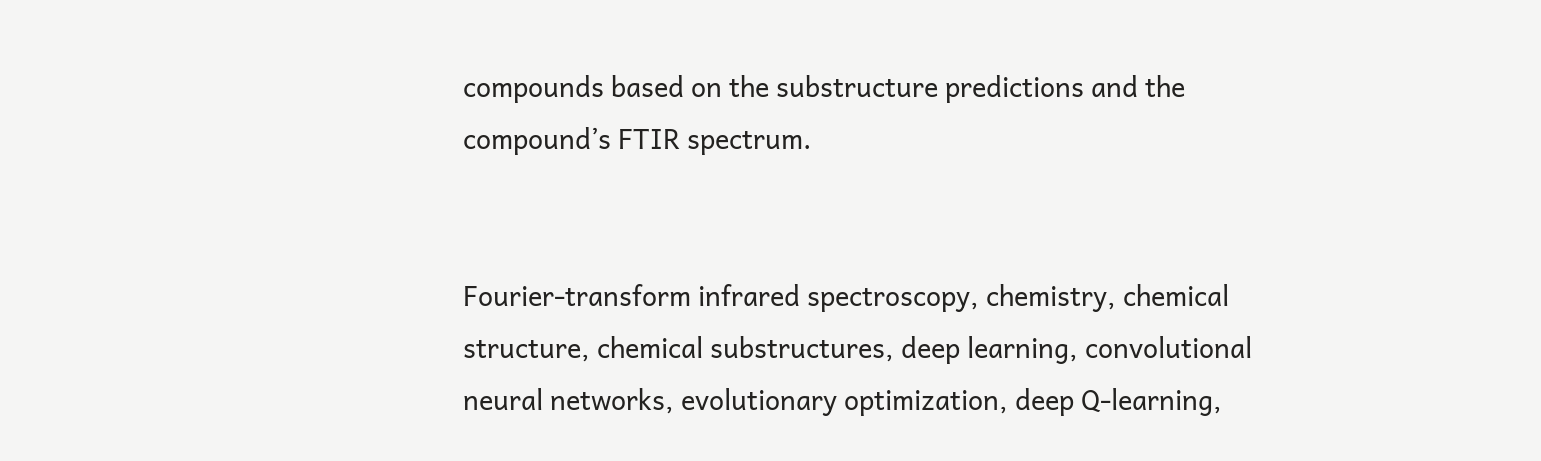compounds based on the substructure predictions and the compound’s FTIR spectrum.


Fourier-transform infrared spectroscopy, chemistry, chemical structure, chemical substructures, deep learning, convolutional neural networks, evolutionary optimization, deep Q-learning,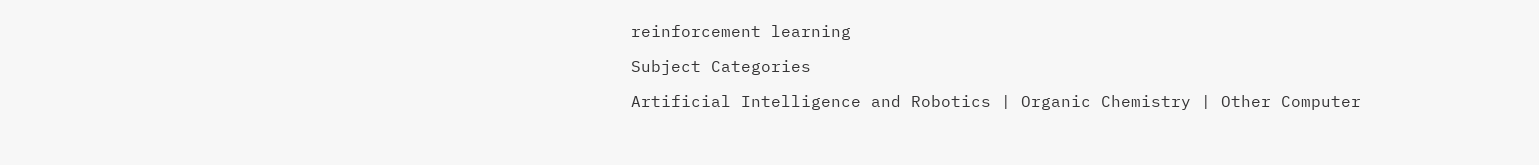reinforcement learning

Subject Categories

Artificial Intelligence and Robotics | Organic Chemistry | Other Computer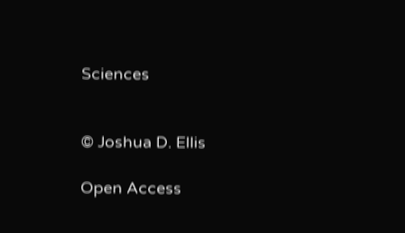Sciences


© Joshua D. Ellis

Open Access